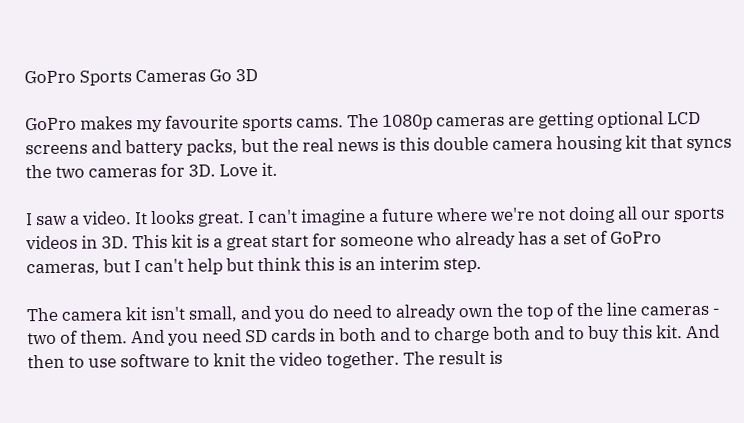GoPro Sports Cameras Go 3D

GoPro makes my favourite sports cams. The 1080p cameras are getting optional LCD screens and battery packs, but the real news is this double camera housing kit that syncs the two cameras for 3D. Love it.

I saw a video. It looks great. I can't imagine a future where we're not doing all our sports videos in 3D. This kit is a great start for someone who already has a set of GoPro cameras, but I can't help but think this is an interim step.

The camera kit isn't small, and you do need to already own the top of the line cameras - two of them. And you need SD cards in both and to charge both and to buy this kit. And then to use software to knit the video together. The result is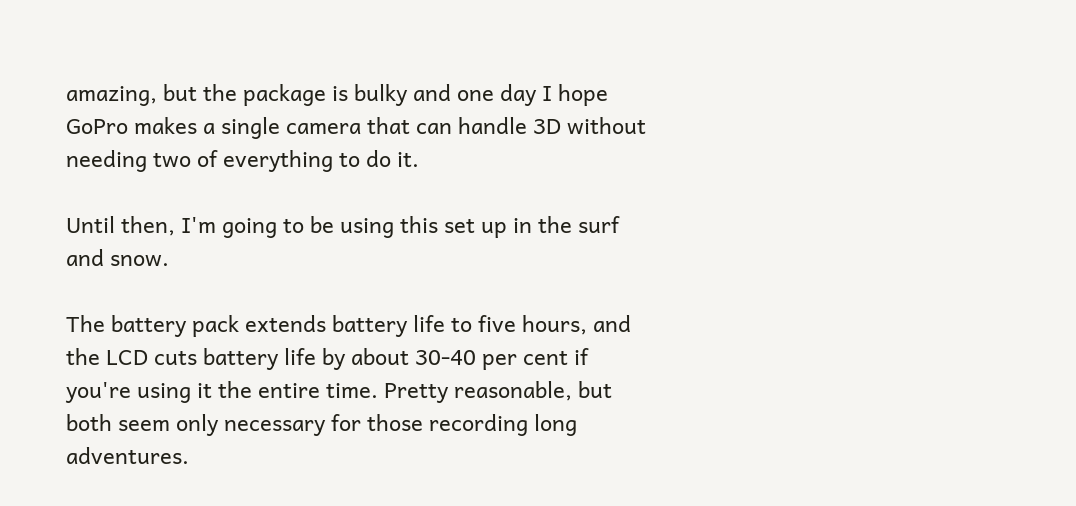amazing, but the package is bulky and one day I hope GoPro makes a single camera that can handle 3D without needing two of everything to do it.

Until then, I'm going to be using this set up in the surf and snow.

The battery pack extends battery life to five hours, and the LCD cuts battery life by about 30-40 per cent if you're using it the entire time. Pretty reasonable, but both seem only necessary for those recording long adventures.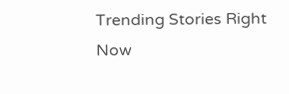Trending Stories Right Now